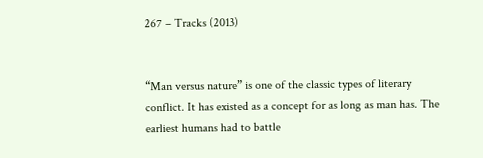267 – Tracks (2013)


“Man versus nature” is one of the classic types of literary conflict. It has existed as a concept for as long as man has. The earliest humans had to battle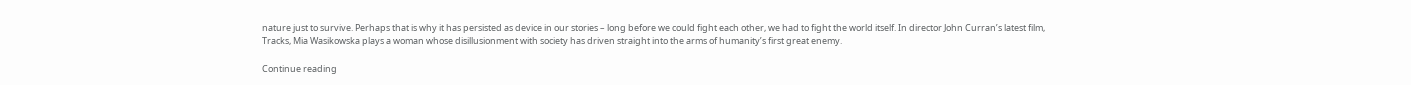nature just to survive. Perhaps that is why it has persisted as device in our stories – long before we could fight each other, we had to fight the world itself. In director John Curran’s latest film, Tracks, Mia Wasikowska plays a woman whose disillusionment with society has driven straight into the arms of humanity’s first great enemy.

Continue reading